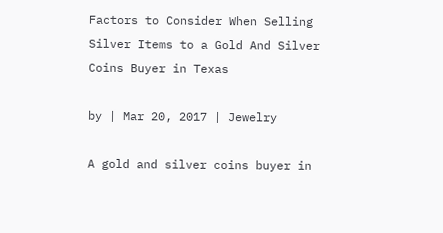Factors to Consider When Selling Silver Items to a Gold And Silver Coins Buyer in Texas

by | Mar 20, 2017 | Jewelry

A gold and silver coins buyer in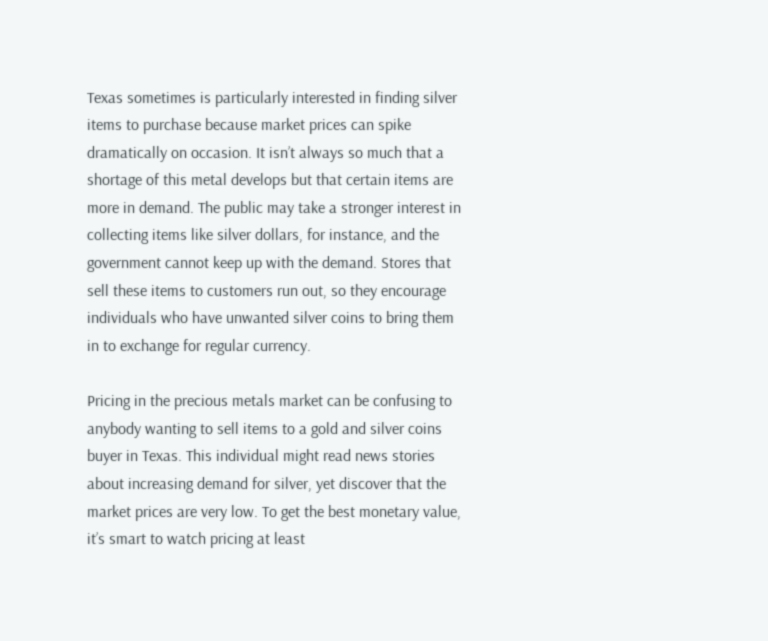Texas sometimes is particularly interested in finding silver items to purchase because market prices can spike dramatically on occasion. It isn’t always so much that a shortage of this metal develops but that certain items are more in demand. The public may take a stronger interest in collecting items like silver dollars, for instance, and the government cannot keep up with the demand. Stores that sell these items to customers run out, so they encourage individuals who have unwanted silver coins to bring them in to exchange for regular currency.

Pricing in the precious metals market can be confusing to anybody wanting to sell items to a gold and silver coins buyer in Texas. This individual might read news stories about increasing demand for silver, yet discover that the market prices are very low. To get the best monetary value, it’s smart to watch pricing at least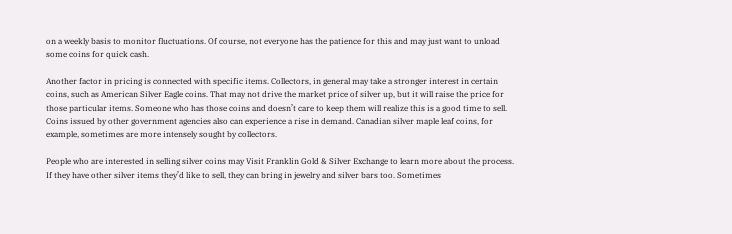on a weekly basis to monitor fluctuations. Of course, not everyone has the patience for this and may just want to unload some coins for quick cash.

Another factor in pricing is connected with specific items. Collectors, in general may take a stronger interest in certain coins, such as American Silver Eagle coins. That may not drive the market price of silver up, but it will raise the price for those particular items. Someone who has those coins and doesn’t care to keep them will realize this is a good time to sell. Coins issued by other government agencies also can experience a rise in demand. Canadian silver maple leaf coins, for example, sometimes are more intensely sought by collectors.

People who are interested in selling silver coins may Visit Franklin Gold & Silver Exchange to learn more about the process. If they have other silver items they’d like to sell, they can bring in jewelry and silver bars too. Sometimes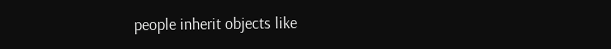people inherit objects like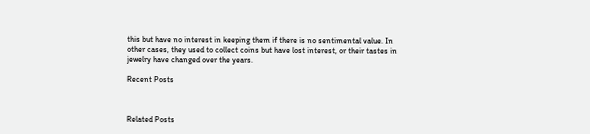this but have no interest in keeping them if there is no sentimental value. In other cases, they used to collect coins but have lost interest, or their tastes in jewelry have changed over the years.

Recent Posts



Related Posts